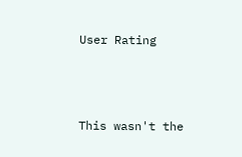User Rating



This wasn't the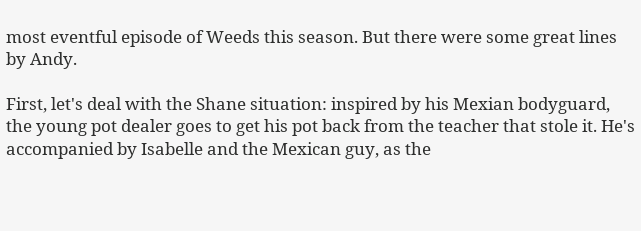most eventful episode of Weeds this season. But there were some great lines by Andy.

First, let's deal with the Shane situation: inspired by his Mexian bodyguard, the young pot dealer goes to get his pot back from the teacher that stole it. He's accompanied by Isabelle and the Mexican guy, as the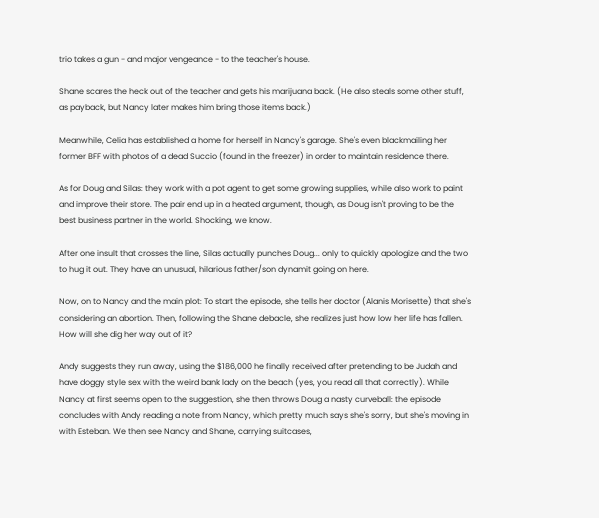trio takes a gun - and major vengeance - to the teacher's house.

Shane scares the heck out of the teacher and gets his marijuana back. (He also steals some other stuff, as payback, but Nancy later makes him bring those items back.)

Meanwhile, Celia has established a home for herself in Nancy's garage. She's even blackmailing her former BFF with photos of a dead Succio (found in the freezer) in order to maintain residence there.

As for Doug and Silas: they work with a pot agent to get some growing supplies, while also work to paint and improve their store. The pair end up in a heated argument, though, as Doug isn't proving to be the best business partner in the world. Shocking, we know.

After one insult that crosses the line, Silas actually punches Doug... only to quickly apologize and the two to hug it out. They have an unusual, hilarious father/son dynamit going on here.

Now, on to Nancy and the main plot: To start the episode, she tells her doctor (Alanis Morisette) that she's considering an abortion. Then, following the Shane debacle, she realizes just how low her life has fallen. How will she dig her way out of it?

Andy suggests they run away, using the $186,000 he finally received after pretending to be Judah and have doggy style sex with the weird bank lady on the beach (yes, you read all that correctly). While Nancy at first seems open to the suggestion, she then throws Doug a nasty curveball: the episode concludes with Andy reading a note from Nancy, which pretty much says she's sorry, but she's moving in with Esteban. We then see Nancy and Shane, carrying suitcases,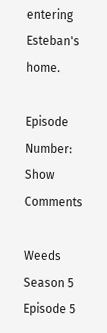entering Esteban's home.

Episode Number:
Show Comments

Weeds Season 5 Episode 5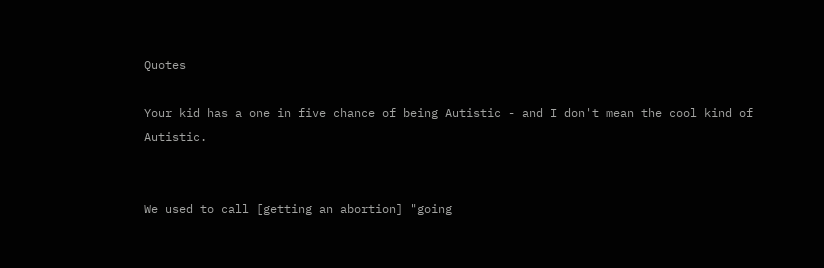Quotes

Your kid has a one in five chance of being Autistic - and I don't mean the cool kind of Autistic.


We used to call [getting an abortion] "going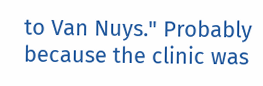to Van Nuys." Probably because the clinic was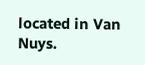located in Van Nuys.